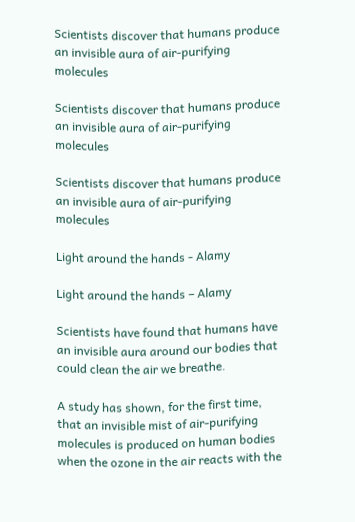Scientists discover that humans produce an invisible aura of air-purifying molecules

Scientists discover that humans produce an invisible aura of air-purifying molecules

Scientists discover that humans produce an invisible aura of air-purifying molecules

Light around the hands - Alamy

Light around the hands – Alamy

Scientists have found that humans have an invisible aura around our bodies that could clean the air we breathe.

A study has shown, for the first time, that an invisible mist of air-purifying molecules is produced on human bodies when the ozone in the air reacts with the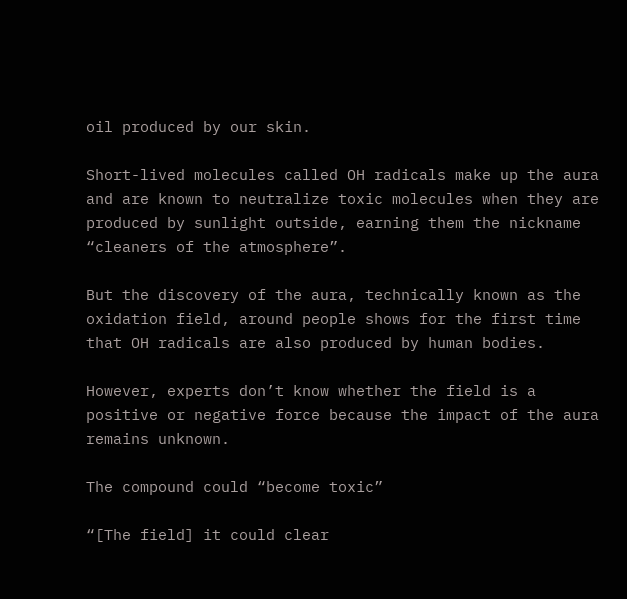oil produced by our skin.

Short-lived molecules called OH radicals make up the aura and are known to neutralize toxic molecules when they are produced by sunlight outside, earning them the nickname “cleaners of the atmosphere”.

But the discovery of the aura, technically known as the oxidation field, around people shows for the first time that OH radicals are also produced by human bodies.

However, experts don’t know whether the field is a positive or negative force because the impact of the aura remains unknown.

The compound could “become toxic”

“[The field] it could clear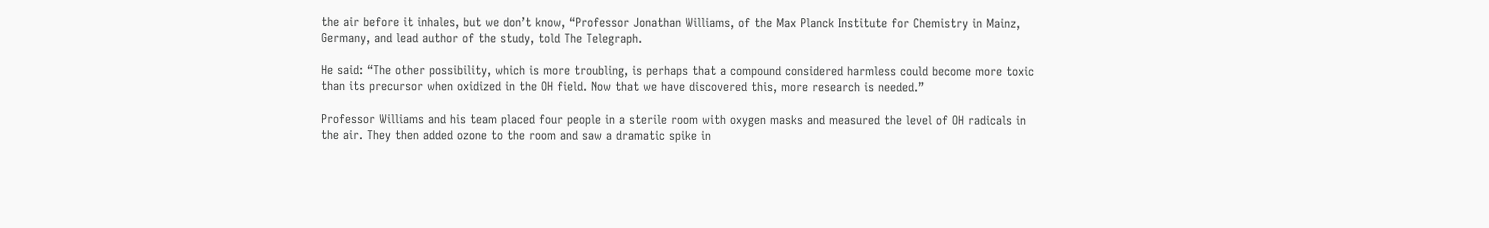the air before it inhales, but we don’t know, “Professor Jonathan Williams, of the Max Planck Institute for Chemistry in Mainz, Germany, and lead author of the study, told The Telegraph.

He said: “The other possibility, which is more troubling, is perhaps that a compound considered harmless could become more toxic than its precursor when oxidized in the OH field. Now that we have discovered this, more research is needed.”

Professor Williams and his team placed four people in a sterile room with oxygen masks and measured the level of OH radicals in the air. They then added ozone to the room and saw a dramatic spike in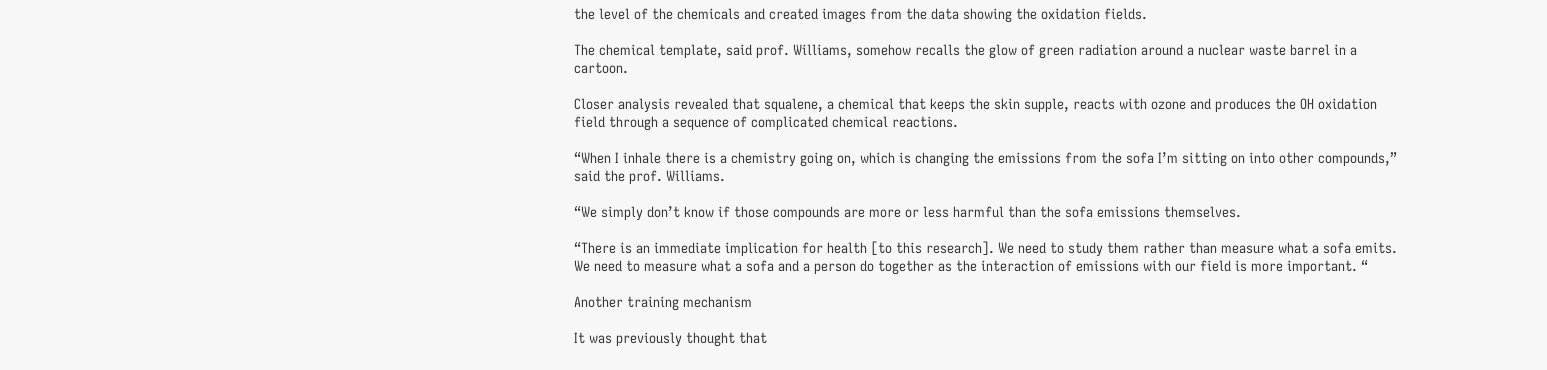the level of the chemicals and created images from the data showing the oxidation fields.

The chemical template, said prof. Williams, somehow recalls the glow of green radiation around a nuclear waste barrel in a cartoon.

Closer analysis revealed that squalene, a chemical that keeps the skin supple, reacts with ozone and produces the OH oxidation field through a sequence of complicated chemical reactions.

“When I inhale there is a chemistry going on, which is changing the emissions from the sofa I’m sitting on into other compounds,” said the prof. Williams.

“We simply don’t know if those compounds are more or less harmful than the sofa emissions themselves.

“There is an immediate implication for health [to this research]. We need to study them rather than measure what a sofa emits. We need to measure what a sofa and a person do together as the interaction of emissions with our field is more important. “

Another training mechanism

It was previously thought that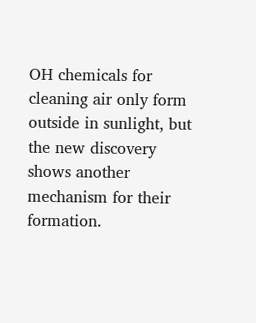OH chemicals for cleaning air only form outside in sunlight, but the new discovery shows another mechanism for their formation.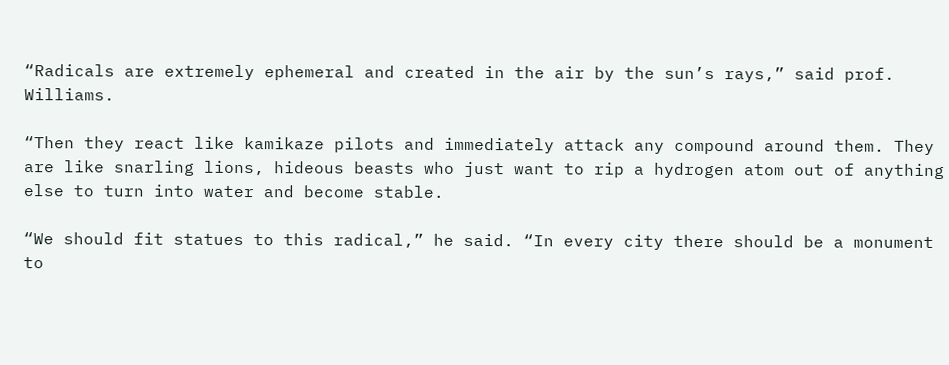“Radicals are extremely ephemeral and created in the air by the sun’s rays,” said prof. Williams.

“Then they react like kamikaze pilots and immediately attack any compound around them. They are like snarling lions, hideous beasts who just want to rip a hydrogen atom out of anything else to turn into water and become stable.

“We should fit statues to this radical,” he said. “In every city there should be a monument to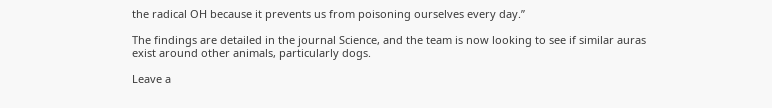the radical OH because it prevents us from poisoning ourselves every day.”

The findings are detailed in the journal Science, and the team is now looking to see if similar auras exist around other animals, particularly dogs.

Leave a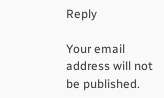Reply

Your email address will not be published.